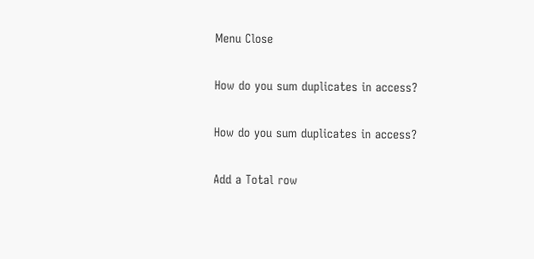Menu Close

How do you sum duplicates in access?

How do you sum duplicates in access?

Add a Total row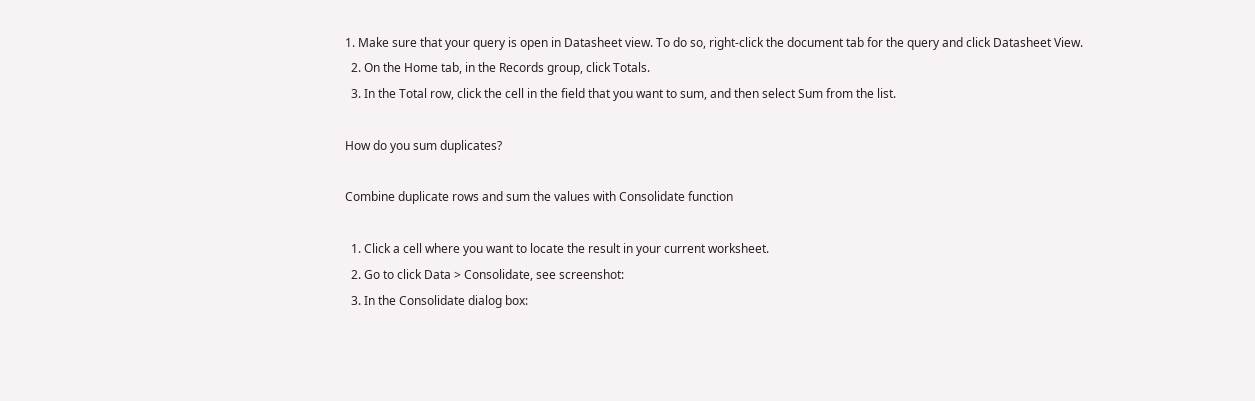1. Make sure that your query is open in Datasheet view. To do so, right-click the document tab for the query and click Datasheet View.
  2. On the Home tab, in the Records group, click Totals.
  3. In the Total row, click the cell in the field that you want to sum, and then select Sum from the list.

How do you sum duplicates?

Combine duplicate rows and sum the values with Consolidate function

  1. Click a cell where you want to locate the result in your current worksheet.
  2. Go to click Data > Consolidate, see screenshot:
  3. In the Consolidate dialog box: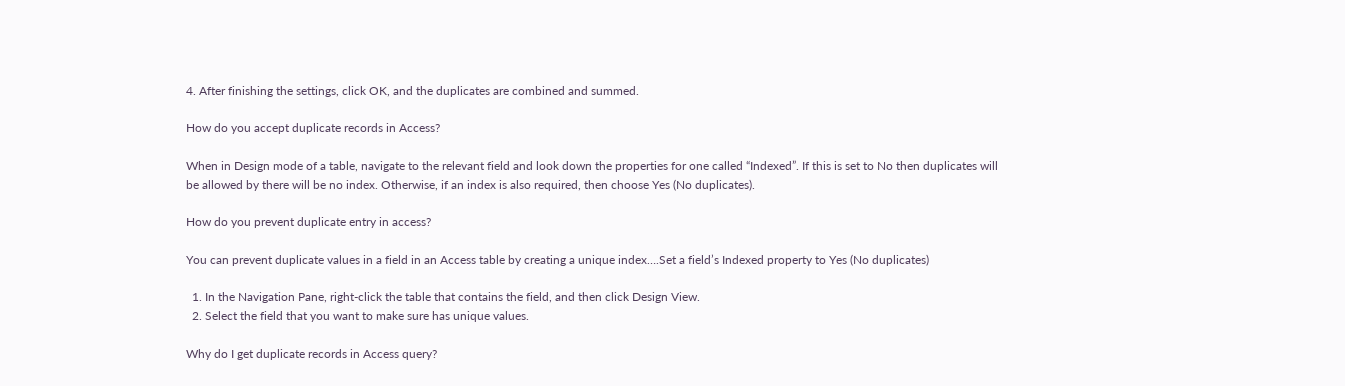4. After finishing the settings, click OK, and the duplicates are combined and summed.

How do you accept duplicate records in Access?

When in Design mode of a table, navigate to the relevant field and look down the properties for one called “Indexed”. If this is set to No then duplicates will be allowed by there will be no index. Otherwise, if an index is also required, then choose Yes (No duplicates).

How do you prevent duplicate entry in access?

You can prevent duplicate values in a field in an Access table by creating a unique index….Set a field’s Indexed property to Yes (No duplicates)

  1. In the Navigation Pane, right-click the table that contains the field, and then click Design View.
  2. Select the field that you want to make sure has unique values.

Why do I get duplicate records in Access query?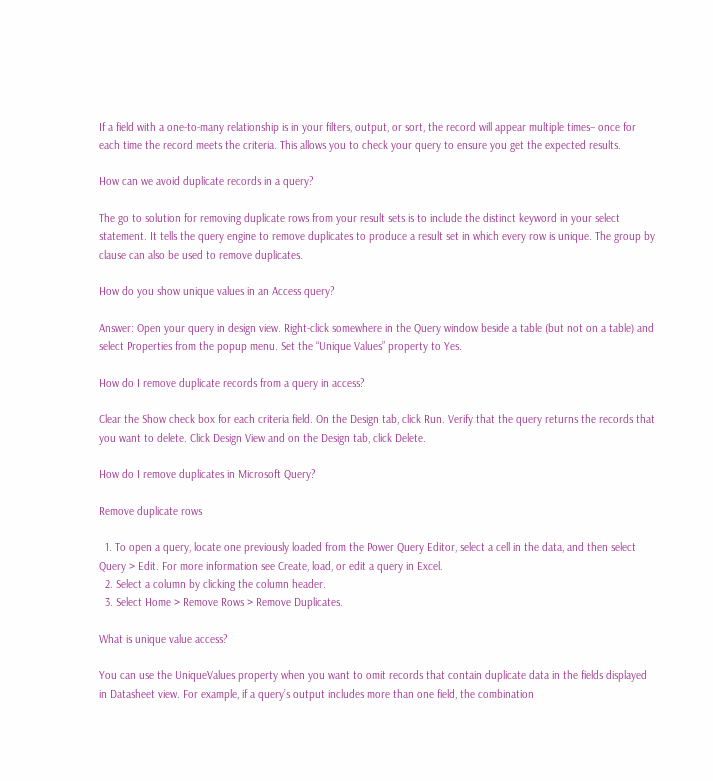If a field with a one-to-many relationship is in your filters, output, or sort, the record will appear multiple times– once for each time the record meets the criteria. This allows you to check your query to ensure you get the expected results.

How can we avoid duplicate records in a query?

The go to solution for removing duplicate rows from your result sets is to include the distinct keyword in your select statement. It tells the query engine to remove duplicates to produce a result set in which every row is unique. The group by clause can also be used to remove duplicates.

How do you show unique values in an Access query?

Answer: Open your query in design view. Right-click somewhere in the Query window beside a table (but not on a table) and select Properties from the popup menu. Set the “Unique Values” property to Yes.

How do I remove duplicate records from a query in access?

Clear the Show check box for each criteria field. On the Design tab, click Run. Verify that the query returns the records that you want to delete. Click Design View and on the Design tab, click Delete.

How do I remove duplicates in Microsoft Query?

Remove duplicate rows

  1. To open a query, locate one previously loaded from the Power Query Editor, select a cell in the data, and then select Query > Edit. For more information see Create, load, or edit a query in Excel.
  2. Select a column by clicking the column header.
  3. Select Home > Remove Rows > Remove Duplicates.

What is unique value access?

You can use the UniqueValues property when you want to omit records that contain duplicate data in the fields displayed in Datasheet view. For example, if a query’s output includes more than one field, the combination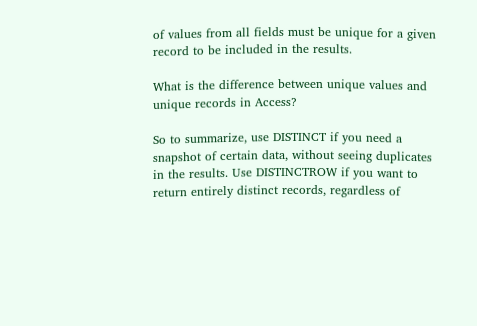of values from all fields must be unique for a given record to be included in the results.

What is the difference between unique values and unique records in Access?

So to summarize, use DISTINCT if you need a snapshot of certain data, without seeing duplicates in the results. Use DISTINCTROW if you want to return entirely distinct records, regardless of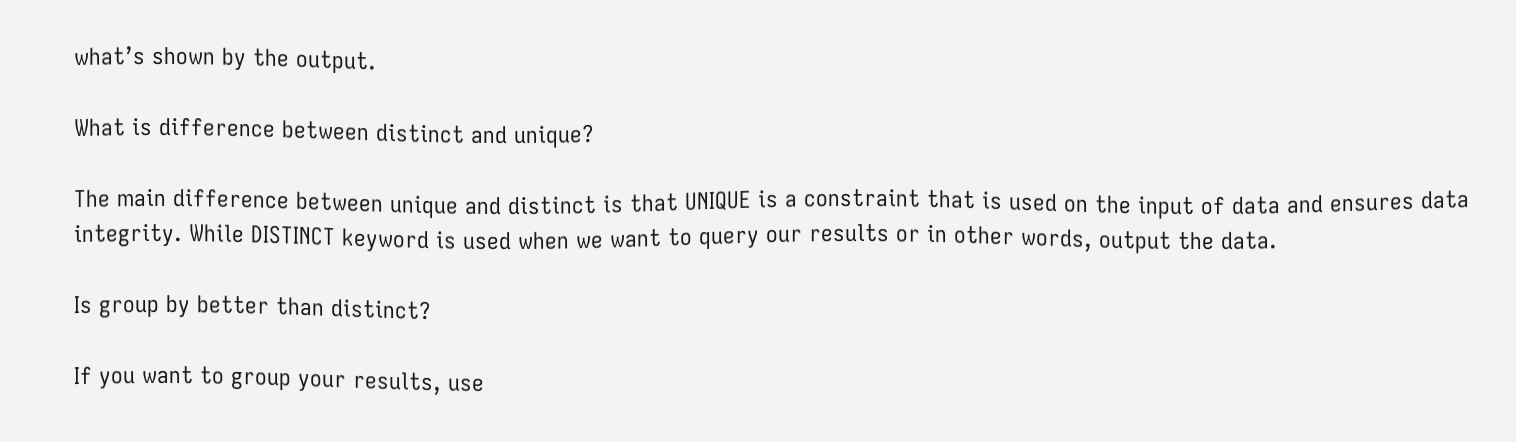what’s shown by the output.

What is difference between distinct and unique?

The main difference between unique and distinct is that UNIQUE is a constraint that is used on the input of data and ensures data integrity. While DISTINCT keyword is used when we want to query our results or in other words, output the data.

Is group by better than distinct?

If you want to group your results, use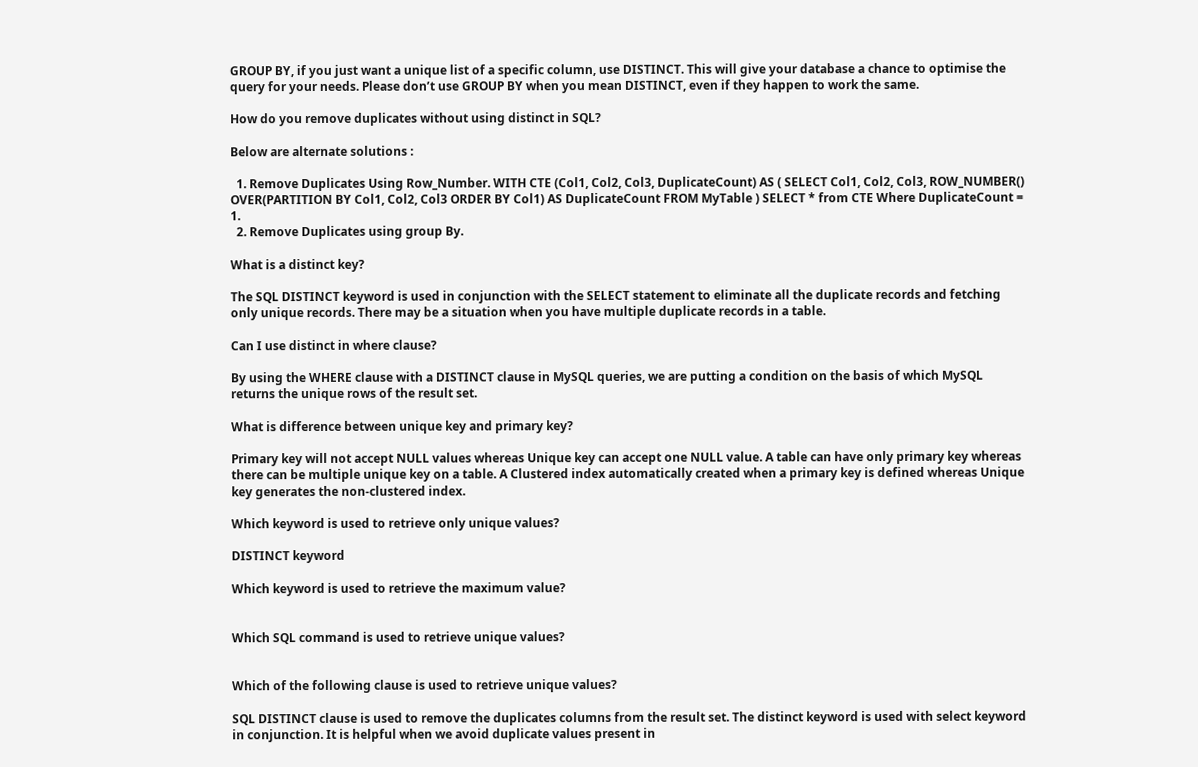GROUP BY, if you just want a unique list of a specific column, use DISTINCT. This will give your database a chance to optimise the query for your needs. Please don’t use GROUP BY when you mean DISTINCT, even if they happen to work the same.

How do you remove duplicates without using distinct in SQL?

Below are alternate solutions :

  1. Remove Duplicates Using Row_Number. WITH CTE (Col1, Col2, Col3, DuplicateCount) AS ( SELECT Col1, Col2, Col3, ROW_NUMBER() OVER(PARTITION BY Col1, Col2, Col3 ORDER BY Col1) AS DuplicateCount FROM MyTable ) SELECT * from CTE Where DuplicateCount = 1.
  2. Remove Duplicates using group By.

What is a distinct key?

The SQL DISTINCT keyword is used in conjunction with the SELECT statement to eliminate all the duplicate records and fetching only unique records. There may be a situation when you have multiple duplicate records in a table.

Can I use distinct in where clause?

By using the WHERE clause with a DISTINCT clause in MySQL queries, we are putting a condition on the basis of which MySQL returns the unique rows of the result set.

What is difference between unique key and primary key?

Primary key will not accept NULL values whereas Unique key can accept one NULL value. A table can have only primary key whereas there can be multiple unique key on a table. A Clustered index automatically created when a primary key is defined whereas Unique key generates the non-clustered index.

Which keyword is used to retrieve only unique values?

DISTINCT keyword

Which keyword is used to retrieve the maximum value?


Which SQL command is used to retrieve unique values?


Which of the following clause is used to retrieve unique values?

SQL DISTINCT clause is used to remove the duplicates columns from the result set. The distinct keyword is used with select keyword in conjunction. It is helpful when we avoid duplicate values present in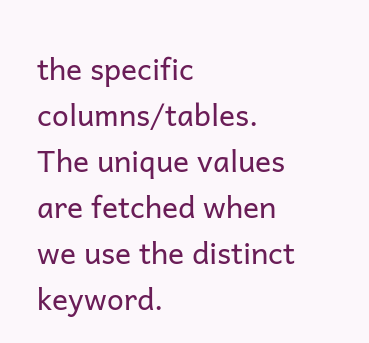the specific columns/tables. The unique values are fetched when we use the distinct keyword.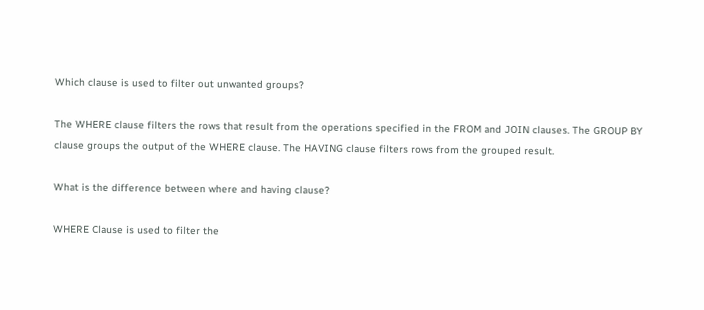Which clause is used to filter out unwanted groups?

The WHERE clause filters the rows that result from the operations specified in the FROM and JOIN clauses. The GROUP BY clause groups the output of the WHERE clause. The HAVING clause filters rows from the grouped result.

What is the difference between where and having clause?

WHERE Clause is used to filter the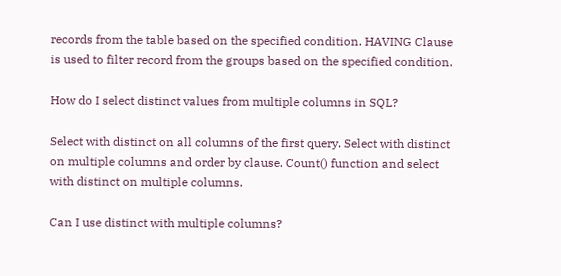records from the table based on the specified condition. HAVING Clause is used to filter record from the groups based on the specified condition.

How do I select distinct values from multiple columns in SQL?

Select with distinct on all columns of the first query. Select with distinct on multiple columns and order by clause. Count() function and select with distinct on multiple columns.

Can I use distinct with multiple columns?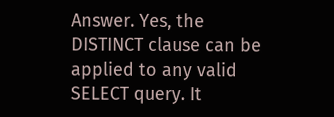Answer. Yes, the DISTINCT clause can be applied to any valid SELECT query. It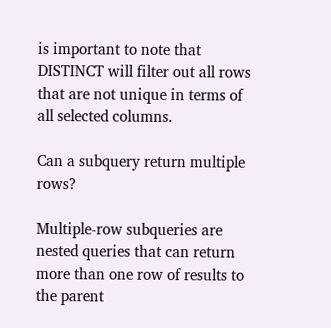is important to note that DISTINCT will filter out all rows that are not unique in terms of all selected columns.

Can a subquery return multiple rows?

Multiple-row subqueries are nested queries that can return more than one row of results to the parent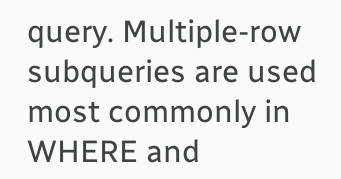query. Multiple-row subqueries are used most commonly in WHERE and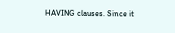HAVING clauses. Since it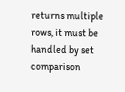returns multiple rows, it must be handled by set comparison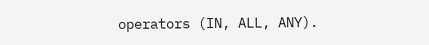operators (IN, ALL, ANY).